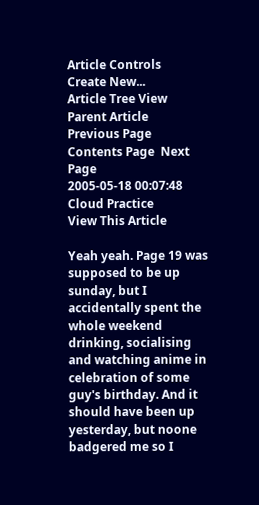Article Controls
Create New...
Article Tree View  Parent Article
Previous Page  Contents Page  Next Page
2005-05-18 00:07:48
Cloud Practice
View This Article

Yeah yeah. Page 19 was supposed to be up sunday, but I accidentally spent the whole weekend drinking, socialising and watching anime in celebration of some guy's birthday. And it should have been up yesterday, but noone badgered me so I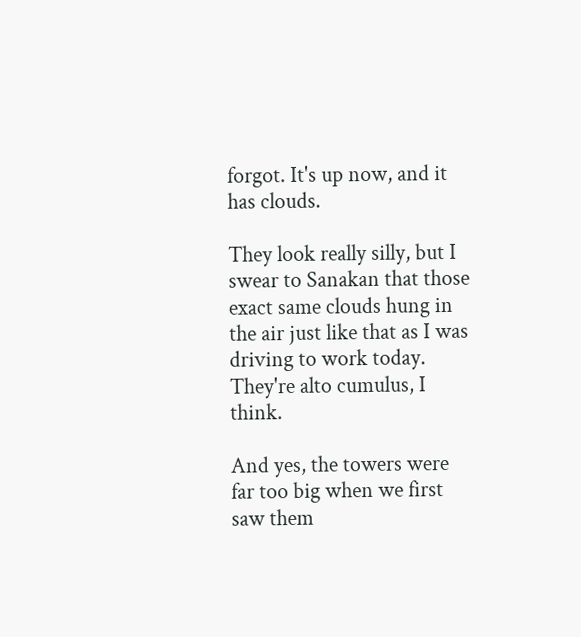forgot. It's up now, and it has clouds.

They look really silly, but I swear to Sanakan that those exact same clouds hung in the air just like that as I was driving to work today. They're alto cumulus, I think.

And yes, the towers were far too big when we first saw them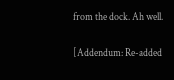from the dock. Ah well.

[Addendum: Re-added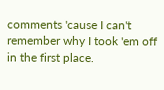comments 'cause I can't remember why I took 'em off in the first place.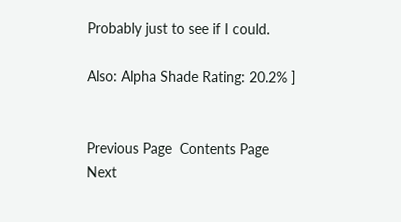Probably just to see if I could.

Also: Alpha Shade Rating: 20.2% ]


Previous Page  Contents Page  Next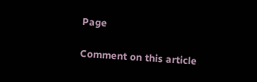Page

Comment on this article